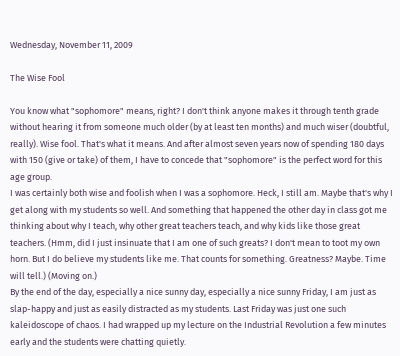Wednesday, November 11, 2009

The Wise Fool

You know what "sophomore" means, right? I don't think anyone makes it through tenth grade without hearing it from someone much older (by at least ten months) and much wiser (doubtful, really). Wise fool. That's what it means. And after almost seven years now of spending 180 days with 150 (give or take) of them, I have to concede that "sophomore" is the perfect word for this age group.
I was certainly both wise and foolish when I was a sophomore. Heck, I still am. Maybe that's why I get along with my students so well. And something that happened the other day in class got me thinking about why I teach, why other great teachers teach, and why kids like those great teachers. (Hmm, did I just insinuate that I am one of such greats? I don't mean to toot my own horn. But I do believe my students like me. That counts for something. Greatness? Maybe. Time will tell.) (Moving on.)
By the end of the day, especially a nice sunny day, especially a nice sunny Friday, I am just as slap-happy and just as easily distracted as my students. Last Friday was just one such kaleidoscope of chaos. I had wrapped up my lecture on the Industrial Revolution a few minutes early and the students were chatting quietly.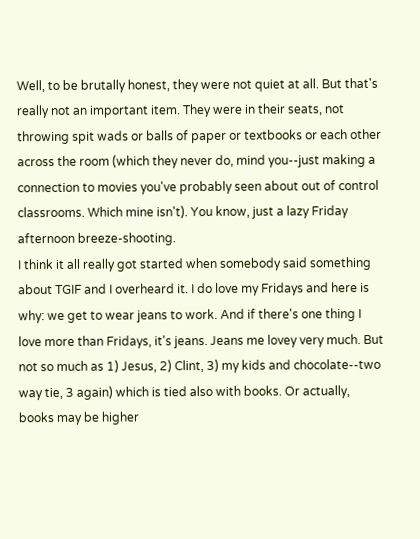Well, to be brutally honest, they were not quiet at all. But that's really not an important item. They were in their seats, not throwing spit wads or balls of paper or textbooks or each other across the room (which they never do, mind you--just making a connection to movies you've probably seen about out of control classrooms. Which mine isn't). You know, just a lazy Friday afternoon breeze-shooting.
I think it all really got started when somebody said something about TGIF and I overheard it. I do love my Fridays and here is why: we get to wear jeans to work. And if there's one thing I love more than Fridays, it's jeans. Jeans me lovey very much. But not so much as 1) Jesus, 2) Clint, 3) my kids and chocolate--two way tie, 3 again) which is tied also with books. Or actually, books may be higher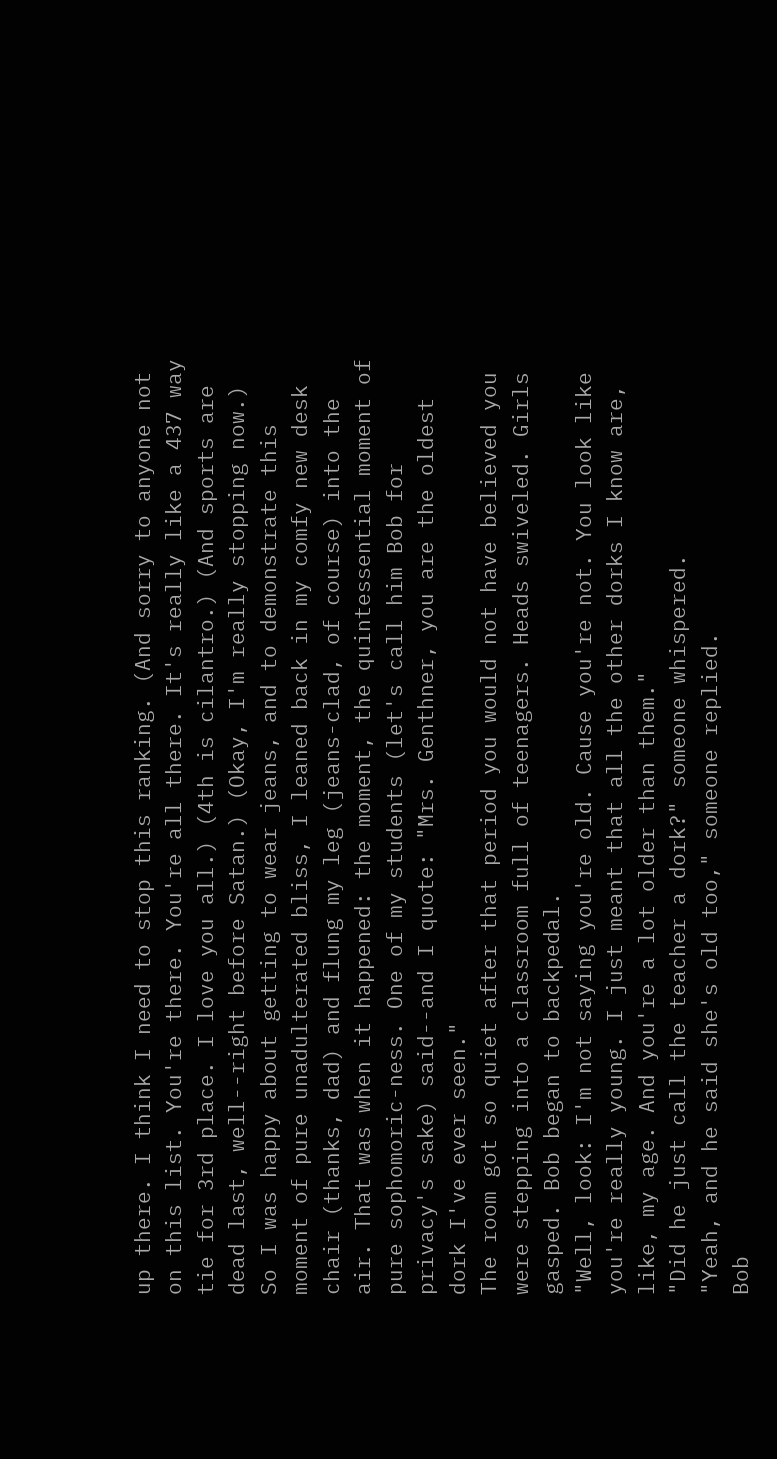up there. I think I need to stop this ranking. (And sorry to anyone not on this list. You're there. You're all there. It's really like a 437 way tie for 3rd place. I love you all.) (4th is cilantro.) (And sports are dead last, well--right before Satan.) (Okay, I'm really stopping now.)
So I was happy about getting to wear jeans, and to demonstrate this moment of pure unadulterated bliss, I leaned back in my comfy new desk chair (thanks, dad) and flung my leg (jeans-clad, of course) into the air. That was when it happened: the moment, the quintessential moment of pure sophomoric-ness. One of my students (let's call him Bob for privacy's sake) said--and I quote: "Mrs. Genthner, you are the oldest dork I've ever seen."
The room got so quiet after that period you would not have believed you were stepping into a classroom full of teenagers. Heads swiveled. Girls gasped. Bob began to backpedal.
"Well, look: I'm not saying you're old. Cause you're not. You look like you're really young. I just meant that all the other dorks I know are, like, my age. And you're a lot older than them."
"Did he just call the teacher a dork?" someone whispered.
"Yeah, and he said she's old too," someone replied.
Bob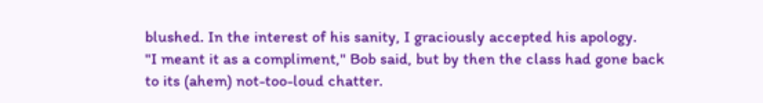blushed. In the interest of his sanity, I graciously accepted his apology.
"I meant it as a compliment," Bob said, but by then the class had gone back to its (ahem) not-too-loud chatter.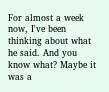For almost a week now, I've been thinking about what he said. And you know what? Maybe it was a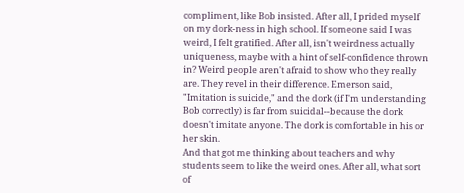compliment, like Bob insisted. After all, I prided myself on my dork-ness in high school. If someone said I was weird, I felt gratified. After all, isn't weirdness actually uniqueness, maybe with a hint of self-confidence thrown in? Weird people aren't afraid to show who they really are. They revel in their difference. Emerson said, "Imitation is suicide," and the dork (if I'm understanding Bob correctly) is far from suicidal--because the dork doesn't imitate anyone. The dork is comfortable in his or her skin.
And that got me thinking about teachers and why students seem to like the weird ones. After all, what sort of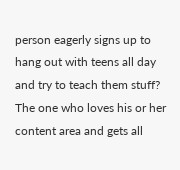person eagerly signs up to hang out with teens all day and try to teach them stuff? The one who loves his or her content area and gets all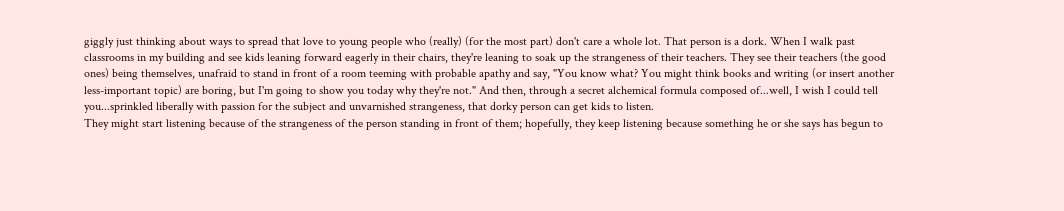giggly just thinking about ways to spread that love to young people who (really) (for the most part) don't care a whole lot. That person is a dork. When I walk past classrooms in my building and see kids leaning forward eagerly in their chairs, they're leaning to soak up the strangeness of their teachers. They see their teachers (the good ones) being themselves, unafraid to stand in front of a room teeming with probable apathy and say, "You know what? You might think books and writing (or insert another less-important topic) are boring, but I'm going to show you today why they're not." And then, through a secret alchemical formula composed of...well, I wish I could tell you...sprinkled liberally with passion for the subject and unvarnished strangeness, that dorky person can get kids to listen.
They might start listening because of the strangeness of the person standing in front of them; hopefully, they keep listening because something he or she says has begun to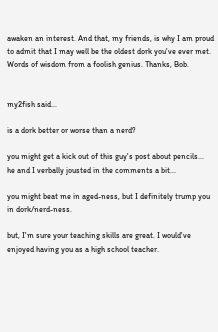awaken an interest. And that, my friends, is why I am proud to admit that I may well be the oldest dork you've ever met. Words of wisdom from a foolish genius. Thanks, Bob.


my2fish said...

is a dork better or worse than a nerd?

you might get a kick out of this guy's post about pencils...
he and I verbally jousted in the comments a bit...

you might beat me in aged-ness, but I definitely trump you in dork/nerd-ness.

but, I'm sure your teaching skills are great. I would've enjoyed having you as a high school teacher.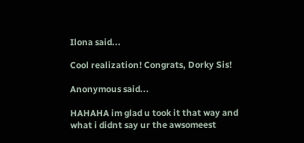Ilona said...

Cool realization! Congrats, Dorky Sis!

Anonymous said...

HAHAHA im glad u took it that way and what i didnt say ur the awsomeest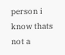person i know thats not a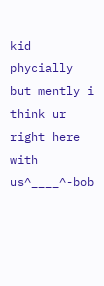kid phycially but mently i think ur right here with us^____^-bob